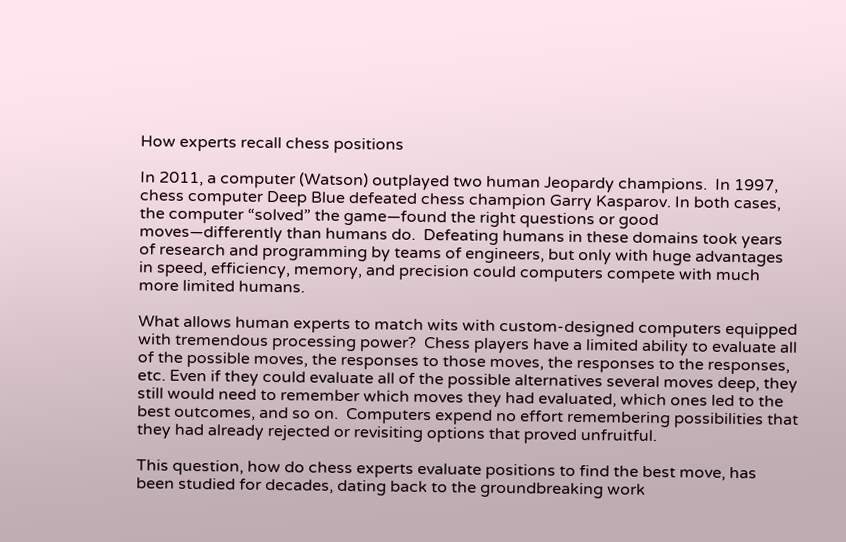How experts recall chess positions

In 2011, a computer (Watson) outplayed two human Jeopardy champions.  In 1997, chess computer Deep Blue defeated chess champion Garry Kasparov. In both cases, the computer “solved” the game—found the right questions or good moves—differently than humans do.  Defeating humans in these domains took years of research and programming by teams of engineers, but only with huge advantages in speed, efficiency, memory, and precision could computers compete with much more limited humans.

What allows human experts to match wits with custom-designed computers equipped with tremendous processing power?  Chess players have a limited ability to evaluate all of the possible moves, the responses to those moves, the responses to the responses, etc. Even if they could evaluate all of the possible alternatives several moves deep, they still would need to remember which moves they had evaluated, which ones led to the best outcomes, and so on.  Computers expend no effort remembering possibilities that they had already rejected or revisiting options that proved unfruitful.

This question, how do chess experts evaluate positions to find the best move, has been studied for decades, dating back to the groundbreaking work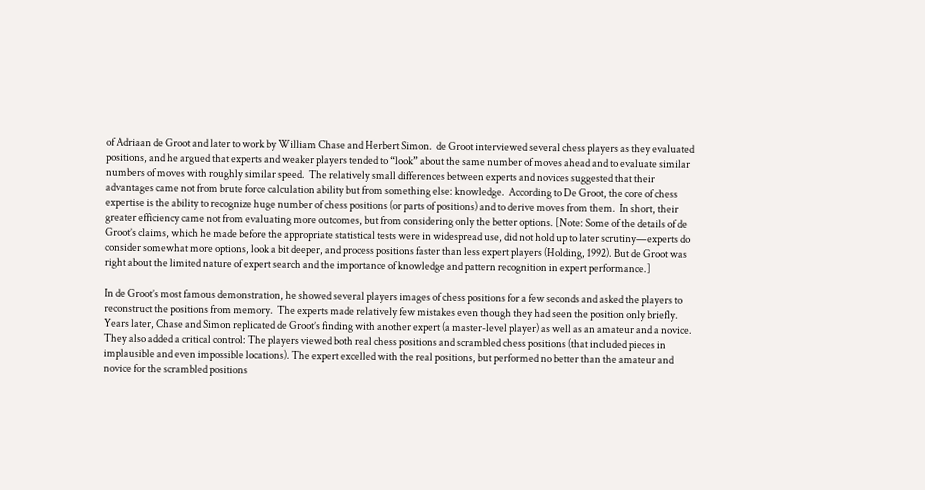of Adriaan de Groot and later to work by William Chase and Herbert Simon.  de Groot interviewed several chess players as they evaluated positions, and he argued that experts and weaker players tended to “look” about the same number of moves ahead and to evaluate similar numbers of moves with roughly similar speed.  The relatively small differences between experts and novices suggested that their advantages came not from brute force calculation ability but from something else: knowledge.  According to De Groot, the core of chess expertise is the ability to recognize huge number of chess positions (or parts of positions) and to derive moves from them.  In short, their greater efficiency came not from evaluating more outcomes, but from considering only the better options. [Note: Some of the details of de Groot’s claims, which he made before the appropriate statistical tests were in widespread use, did not hold up to later scrutiny—experts do consider somewhat more options, look a bit deeper, and process positions faster than less expert players (Holding, 1992). But de Groot was right about the limited nature of expert search and the importance of knowledge and pattern recognition in expert performance.]

In de Groot’s most famous demonstration, he showed several players images of chess positions for a few seconds and asked the players to reconstruct the positions from memory.  The experts made relatively few mistakes even though they had seen the position only briefly.  Years later, Chase and Simon replicated de Groot’s finding with another expert (a master-level player) as well as an amateur and a novice.  They also added a critical control: The players viewed both real chess positions and scrambled chess positions (that included pieces in implausible and even impossible locations). The expert excelled with the real positions, but performed no better than the amateur and novice for the scrambled positions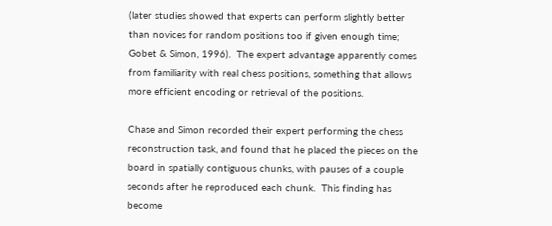(later studies showed that experts can perform slightly better than novices for random positions too if given enough time; Gobet & Simon, 1996).  The expert advantage apparently comes from familiarity with real chess positions, something that allows more efficient encoding or retrieval of the positions.

Chase and Simon recorded their expert performing the chess reconstruction task, and found that he placed the pieces on the board in spatially contiguous chunks, with pauses of a couple seconds after he reproduced each chunk.  This finding has become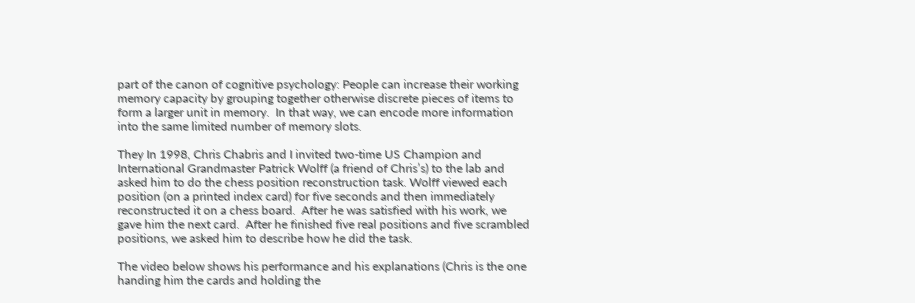part of the canon of cognitive psychology: People can increase their working memory capacity by grouping together otherwise discrete pieces of items to form a larger unit in memory.  In that way, we can encode more information into the same limited number of memory slots.

They In 1998, Chris Chabris and I invited two-time US Champion and International Grandmaster Patrick Wolff (a friend of Chris’s) to the lab and asked him to do the chess position reconstruction task. Wolff viewed each position (on a printed index card) for five seconds and then immediately reconstructed it on a chess board.  After he was satisfied with his work, we gave him the next card.  After he finished five real positions and five scrambled positions, we asked him to describe how he did the task.

The video below shows his performance and his explanations (Chris is the one handing him the cards and holding the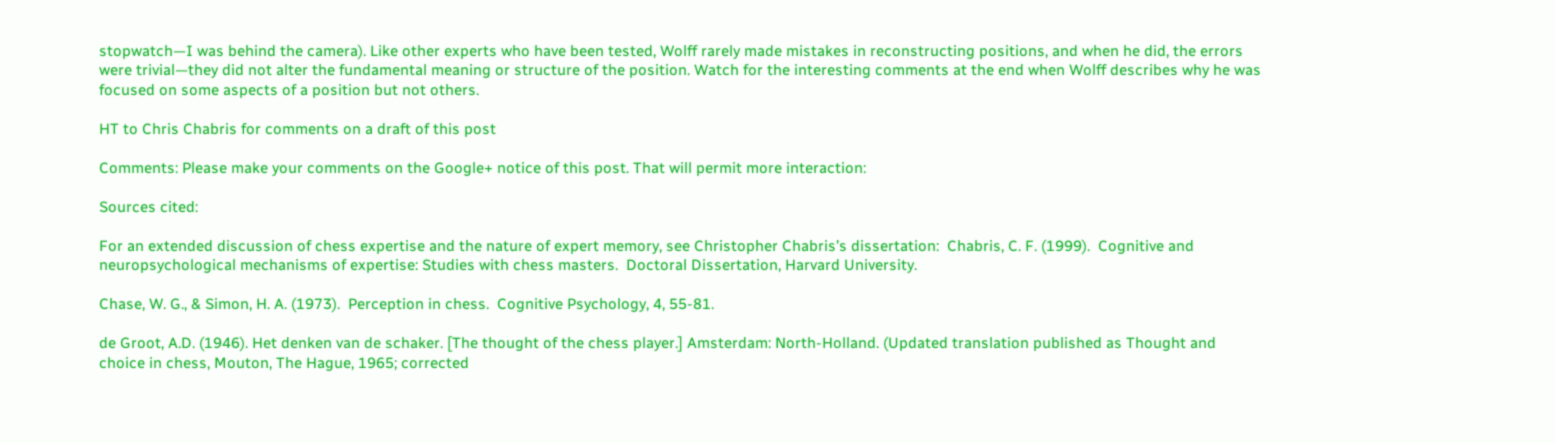stopwatch—I was behind the camera). Like other experts who have been tested, Wolff rarely made mistakes in reconstructing positions, and when he did, the errors were trivial—they did not alter the fundamental meaning or structure of the position. Watch for the interesting comments at the end when Wolff describes why he was focused on some aspects of a position but not others.

HT to Chris Chabris for comments on a draft of this post

Comments: Please make your comments on the Google+ notice of this post. That will permit more interaction:

Sources cited:

For an extended discussion of chess expertise and the nature of expert memory, see Christopher Chabris’s dissertation:  Chabris, C. F. (1999).  Cognitive and neuropsychological mechanisms of expertise: Studies with chess masters.  Doctoral Dissertation, Harvard University.

Chase, W. G., & Simon, H. A. (1973).  Perception in chess.  Cognitive Psychology, 4, 55-81.

de Groot, A.D. (1946). Het denken van de schaker. [The thought of the chess player.] Amsterdam: North-Holland. (Updated translation published as Thought and choice in chess, Mouton, The Hague, 1965; corrected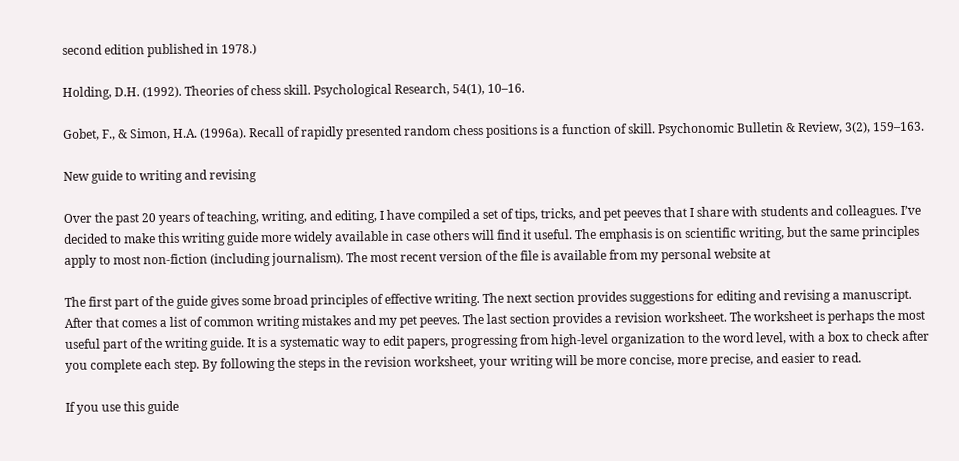second edition published in 1978.)

Holding, D.H. (1992). Theories of chess skill. Psychological Research, 54(1), 10–16.

Gobet, F., & Simon, H.A. (1996a). Recall of rapidly presented random chess positions is a function of skill. Psychonomic Bulletin & Review, 3(2), 159–163.

New guide to writing and revising

Over the past 20 years of teaching, writing, and editing, I have compiled a set of tips, tricks, and pet peeves that I share with students and colleagues. I’ve decided to make this writing guide more widely available in case others will find it useful. The emphasis is on scientific writing, but the same principles apply to most non-fiction (including journalism). The most recent version of the file is available from my personal website at

The first part of the guide gives some broad principles of effective writing. The next section provides suggestions for editing and revising a manuscript. After that comes a list of common writing mistakes and my pet peeves. The last section provides a revision worksheet. The worksheet is perhaps the most useful part of the writing guide. It is a systematic way to edit papers, progressing from high-level organization to the word level, with a box to check after you complete each step. By following the steps in the revision worksheet, your writing will be more concise, more precise, and easier to read.

If you use this guide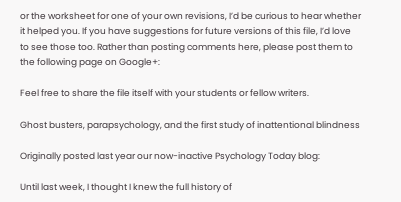or the worksheet for one of your own revisions, I’d be curious to hear whether it helped you. If you have suggestions for future versions of this file, I’d love to see those too. Rather than posting comments here, please post them to the following page on Google+:

Feel free to share the file itself with your students or fellow writers.

Ghost busters, parapsychology, and the first study of inattentional blindness

Originally posted last year our now-inactive Psychology Today blog:

Until last week, I thought I knew the full history of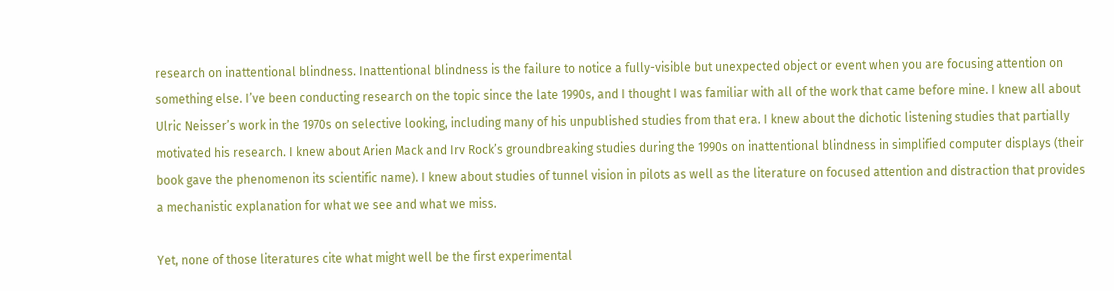research on inattentional blindness. Inattentional blindness is the failure to notice a fully-visible but unexpected object or event when you are focusing attention on something else. I’ve been conducting research on the topic since the late 1990s, and I thought I was familiar with all of the work that came before mine. I knew all about Ulric Neisser’s work in the 1970s on selective looking, including many of his unpublished studies from that era. I knew about the dichotic listening studies that partially motivated his research. I knew about Arien Mack and Irv Rock’s groundbreaking studies during the 1990s on inattentional blindness in simplified computer displays (their book gave the phenomenon its scientific name). I knew about studies of tunnel vision in pilots as well as the literature on focused attention and distraction that provides a mechanistic explanation for what we see and what we miss.

Yet, none of those literatures cite what might well be the first experimental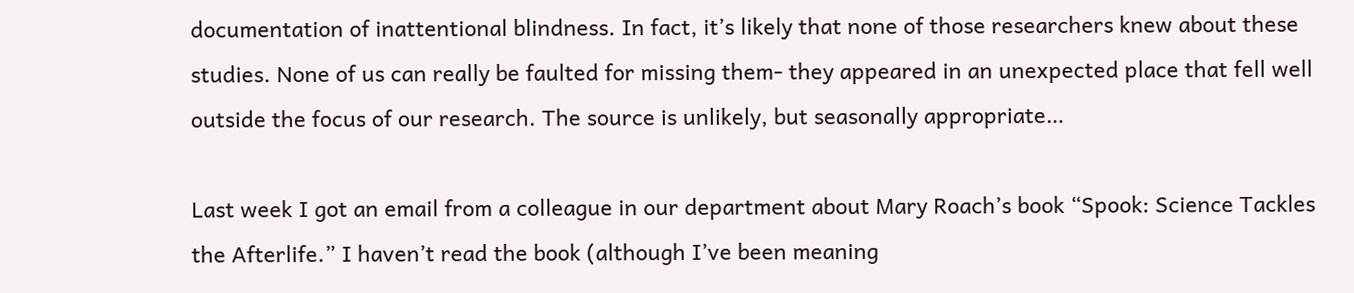documentation of inattentional blindness. In fact, it’s likely that none of those researchers knew about these studies. None of us can really be faulted for missing them- they appeared in an unexpected place that fell well outside the focus of our research. The source is unlikely, but seasonally appropriate…

Last week I got an email from a colleague in our department about Mary Roach’s book “Spook: Science Tackles the Afterlife.” I haven’t read the book (although I’ve been meaning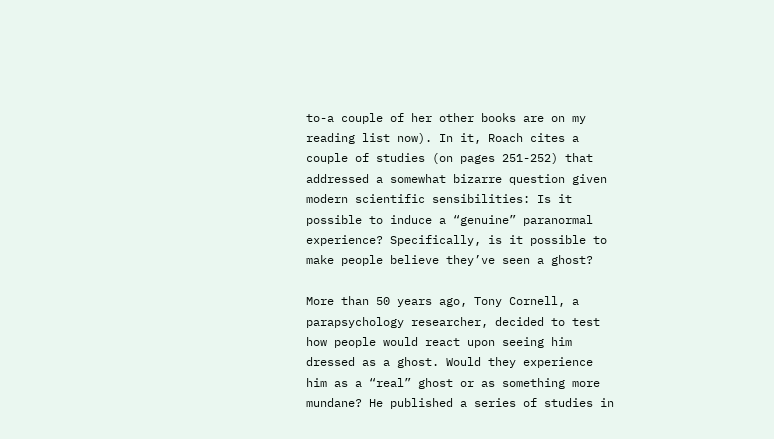to-a couple of her other books are on my reading list now). In it, Roach cites a couple of studies (on pages 251-252) that addressed a somewhat bizarre question given modern scientific sensibilities: Is it possible to induce a “genuine” paranormal experience? Specifically, is it possible to make people believe they’ve seen a ghost?

More than 50 years ago, Tony Cornell, a parapsychology researcher, decided to test how people would react upon seeing him dressed as a ghost. Would they experience him as a “real” ghost or as something more mundane? He published a series of studies in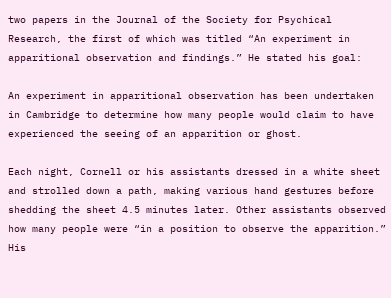two papers in the Journal of the Society for Psychical Research, the first of which was titled “An experiment in apparitional observation and findings.” He stated his goal:

An experiment in apparitional observation has been undertaken in Cambridge to determine how many people would claim to have experienced the seeing of an apparition or ghost.

Each night, Cornell or his assistants dressed in a white sheet and strolled down a path, making various hand gestures before shedding the sheet 4.5 minutes later. Other assistants observed how many people were “in a position to observe the apparition.” His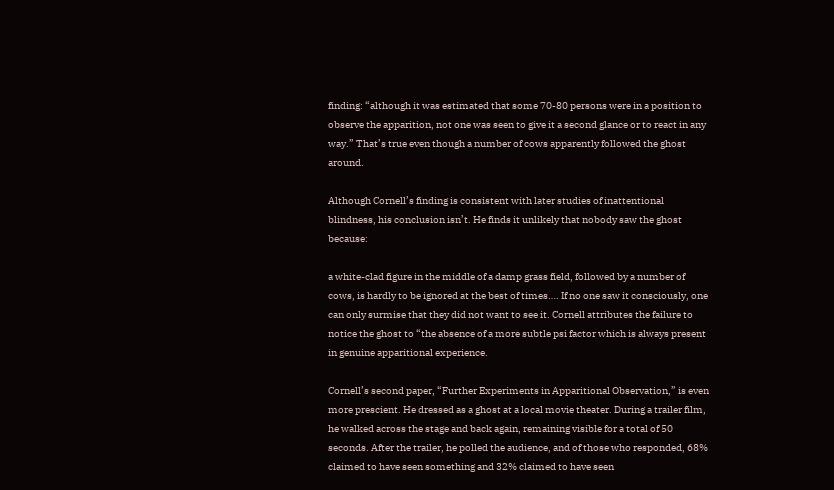finding: “although it was estimated that some 70-80 persons were in a position to observe the apparition, not one was seen to give it a second glance or to react in any way.” That’s true even though a number of cows apparently followed the ghost around.

Although Cornell’s finding is consistent with later studies of inattentional blindness, his conclusion isn’t. He finds it unlikely that nobody saw the ghost because:

a white-clad figure in the middle of a damp grass field, followed by a number of cows, is hardly to be ignored at the best of times…. If no one saw it consciously, one can only surmise that they did not want to see it. Cornell attributes the failure to notice the ghost to “the absence of a more subtle psi factor which is always present in genuine apparitional experience.

Cornell’s second paper, “Further Experiments in Apparitional Observation,” is even more prescient. He dressed as a ghost at a local movie theater. During a trailer film, he walked across the stage and back again, remaining visible for a total of 50 seconds. After the trailer, he polled the audience, and of those who responded, 68% claimed to have seen something and 32% claimed to have seen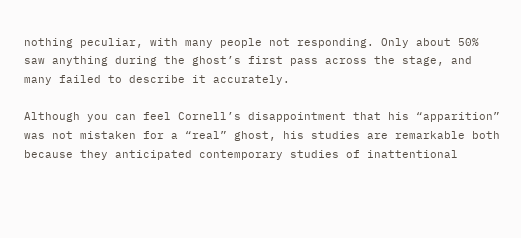nothing peculiar, with many people not responding. Only about 50% saw anything during the ghost’s first pass across the stage, and many failed to describe it accurately.

Although you can feel Cornell’s disappointment that his “apparition” was not mistaken for a “real” ghost, his studies are remarkable both because they anticipated contemporary studies of inattentional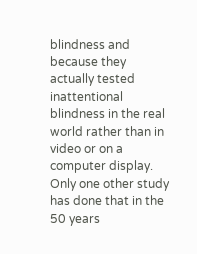blindness and because they actually tested inattentional blindness in the real world rather than in video or on a computer display. Only one other study has done that in the 50 years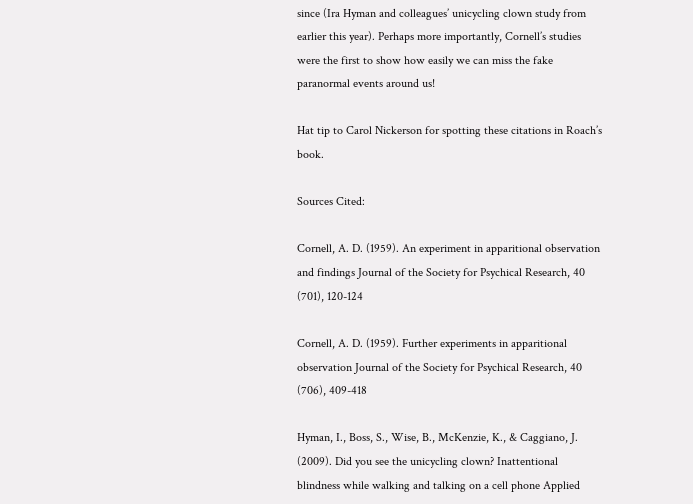since (Ira Hyman and colleagues’ unicycling clown study from earlier this year). Perhaps more importantly, Cornell’s studies were the first to show how easily we can miss the fake paranormal events around us!

Hat tip to Carol Nickerson for spotting these citations in Roach’s book.

Sources Cited:

Cornell, A. D. (1959). An experiment in apparitional observation and findings Journal of the Society for Psychical Research, 40 (701), 120-124

Cornell, A. D. (1959). Further experiments in apparitional observation Journal of the Society for Psychical Research, 40 (706), 409-418

Hyman, I., Boss, S., Wise, B., McKenzie, K., & Caggiano, J. (2009). Did you see the unicycling clown? Inattentional blindness while walking and talking on a cell phone Applied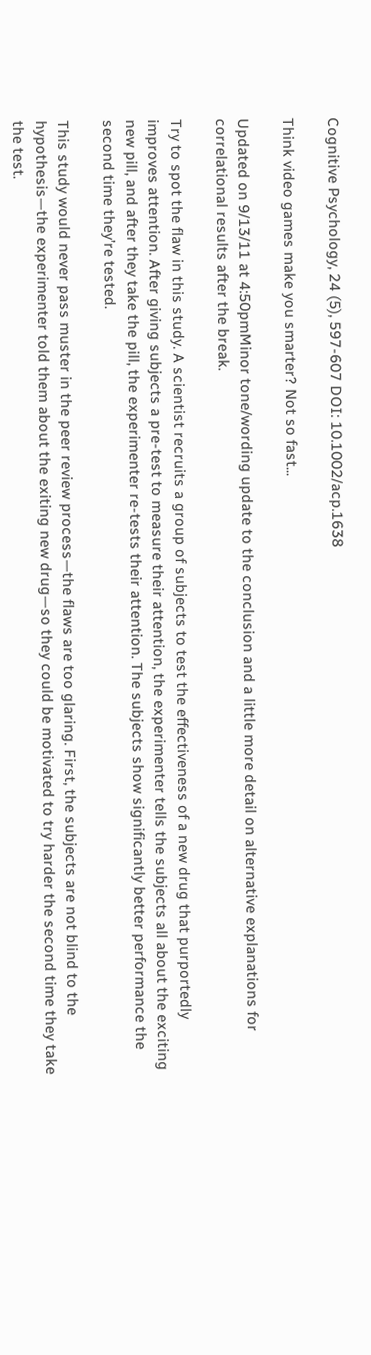Cognitive Psychology, 24 (5), 597-607 DOI: 10.1002/acp.1638

Think video games make you smarter? Not so fast...

Updated on 9/13/11 at 4:50pmMinor tone/wording update to the conclusion and a little more detail on alternative explanations for correlational results after the break.

Try to spot the flaw in this study. A scientist recruits a group of subjects to test the effectiveness of a new drug that purportedly improves attention. After giving subjects a pre-test to measure their attention, the experimenter tells the subjects all about the exciting new pill, and after they take the pill, the experimenter re-tests their attention. The subjects show significantly better performance the second time they’re tested.

This study would never pass muster in the peer review process—the flaws are too glaring. First, the subjects are not blind to the hypothesis—the experimenter told them about the exiting new drug—so they could be motivated to try harder the second time they take the test.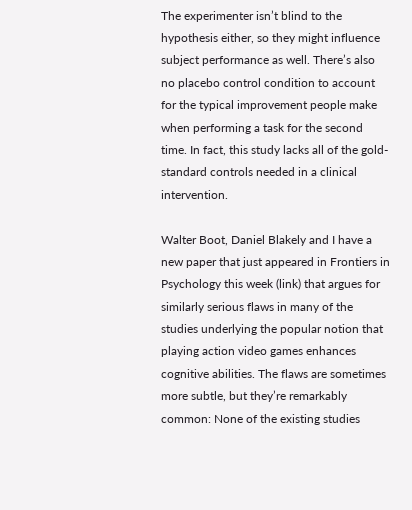The experimenter isn’t blind to the hypothesis either, so they might influence subject performance as well. There’s also no placebo control condition to account for the typical improvement people make when performing a task for the second time. In fact, this study lacks all of the gold-standard controls needed in a clinical intervention.

Walter Boot, Daniel Blakely and I have a new paper that just appeared in Frontiers in Psychology this week (link) that argues for similarly serious flaws in many of the studies underlying the popular notion that playing action video games enhances cognitive abilities. The flaws are sometimes more subtle, but they’re remarkably common: None of the existing studies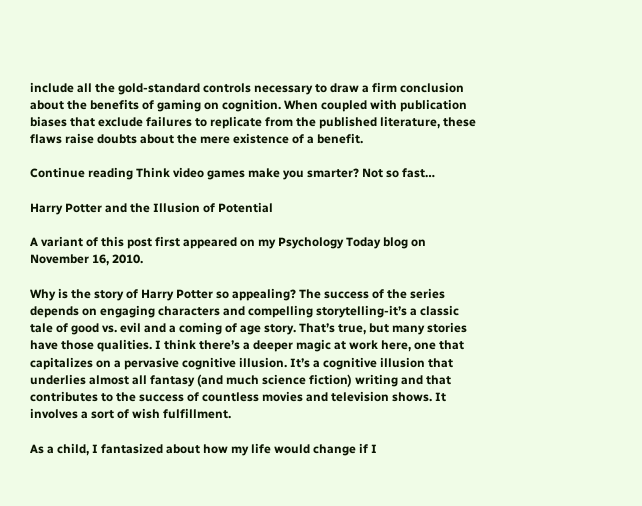include all the gold-standard controls necessary to draw a firm conclusion about the benefits of gaming on cognition. When coupled with publication biases that exclude failures to replicate from the published literature, these flaws raise doubts about the mere existence of a benefit.

Continue reading Think video games make you smarter? Not so fast…

Harry Potter and the Illusion of Potential

A variant of this post first appeared on my Psychology Today blog on November 16, 2010.

Why is the story of Harry Potter so appealing? The success of the series depends on engaging characters and compelling storytelling-it’s a classic tale of good vs. evil and a coming of age story. That’s true, but many stories have those qualities. I think there’s a deeper magic at work here, one that capitalizes on a pervasive cognitive illusion. It’s a cognitive illusion that underlies almost all fantasy (and much science fiction) writing and that contributes to the success of countless movies and television shows. It involves a sort of wish fulfillment.

As a child, I fantasized about how my life would change if I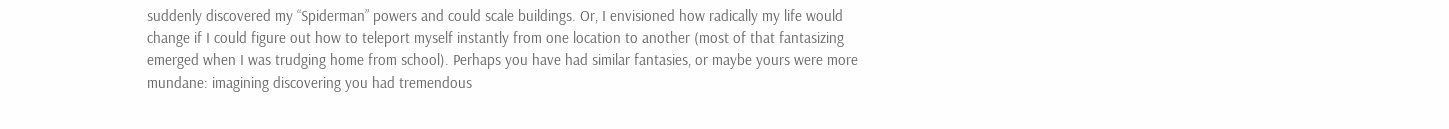suddenly discovered my “Spiderman” powers and could scale buildings. Or, I envisioned how radically my life would change if I could figure out how to teleport myself instantly from one location to another (most of that fantasizing emerged when I was trudging home from school). Perhaps you have had similar fantasies, or maybe yours were more mundane: imagining discovering you had tremendous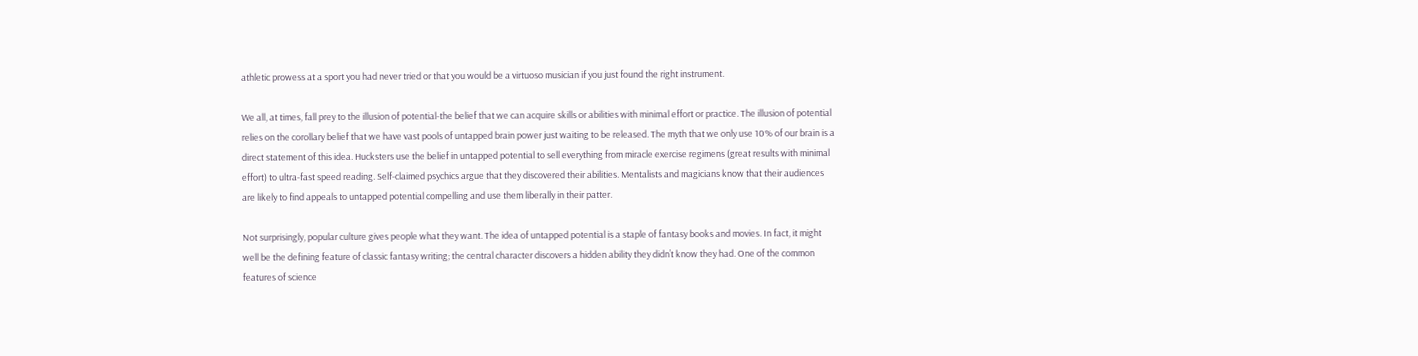athletic prowess at a sport you had never tried or that you would be a virtuoso musician if you just found the right instrument.

We all, at times, fall prey to the illusion of potential-the belief that we can acquire skills or abilities with minimal effort or practice. The illusion of potential relies on the corollary belief that we have vast pools of untapped brain power just waiting to be released. The myth that we only use 10% of our brain is a direct statement of this idea. Hucksters use the belief in untapped potential to sell everything from miracle exercise regimens (great results with minimal effort) to ultra-fast speed reading. Self-claimed psychics argue that they discovered their abilities. Mentalists and magicians know that their audiences are likely to find appeals to untapped potential compelling and use them liberally in their patter.

Not surprisingly, popular culture gives people what they want. The idea of untapped potential is a staple of fantasy books and movies. In fact, it might well be the defining feature of classic fantasy writing; the central character discovers a hidden ability they didn’t know they had. One of the common features of science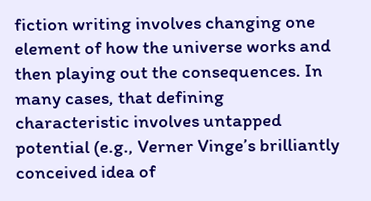fiction writing involves changing one element of how the universe works and then playing out the consequences. In many cases, that defining characteristic involves untapped potential (e.g., Verner Vinge’s brilliantly conceived idea of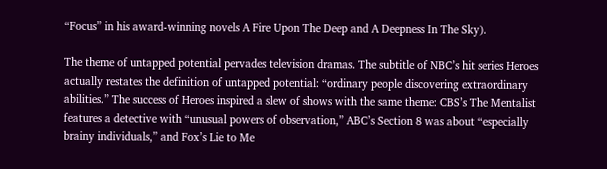“Focus” in his award-winning novels A Fire Upon The Deep and A Deepness In The Sky).

The theme of untapped potential pervades television dramas. The subtitle of NBC’s hit series Heroes actually restates the definition of untapped potential: “ordinary people discovering extraordinary abilities.” The success of Heroes inspired a slew of shows with the same theme: CBS’s The Mentalist features a detective with “unusual powers of observation,” ABC’s Section 8 was about “especially brainy individuals,” and Fox’s Lie to Me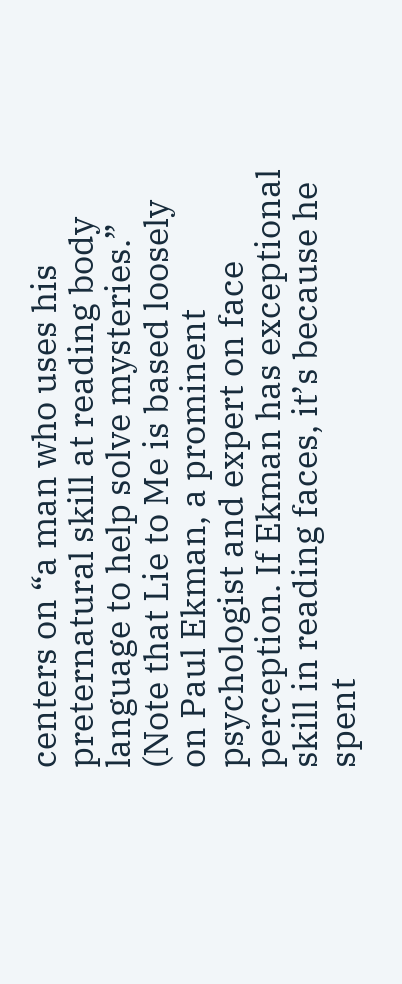centers on “a man who uses his preternatural skill at reading body language to help solve mysteries.” (Note that Lie to Me is based loosely on Paul Ekman, a prominent psychologist and expert on face perception. If Ekman has exceptional skill in reading faces, it’s because he spent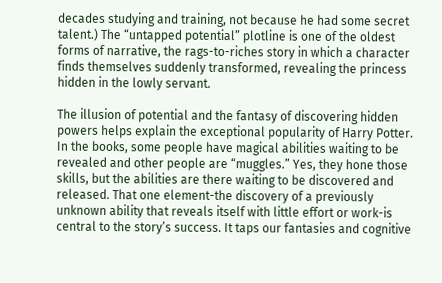decades studying and training, not because he had some secret talent.) The “untapped potential” plotline is one of the oldest forms of narrative, the rags-to-riches story in which a character finds themselves suddenly transformed, revealing the princess hidden in the lowly servant.

The illusion of potential and the fantasy of discovering hidden powers helps explain the exceptional popularity of Harry Potter. In the books, some people have magical abilities waiting to be revealed and other people are “muggles.” Yes, they hone those skills, but the abilities are there waiting to be discovered and released. That one element-the discovery of a previously unknown ability that reveals itself with little effort or work-is central to the story’s success. It taps our fantasies and cognitive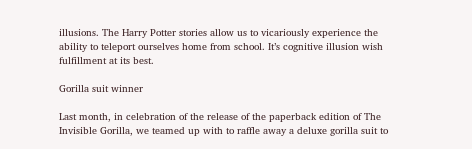illusions. The Harry Potter stories allow us to vicariously experience the ability to teleport ourselves home from school. It’s cognitive illusion wish fulfillment at its best.

Gorilla suit winner

Last month, in celebration of the release of the paperback edition of The Invisible Gorilla, we teamed up with to raffle away a deluxe gorilla suit to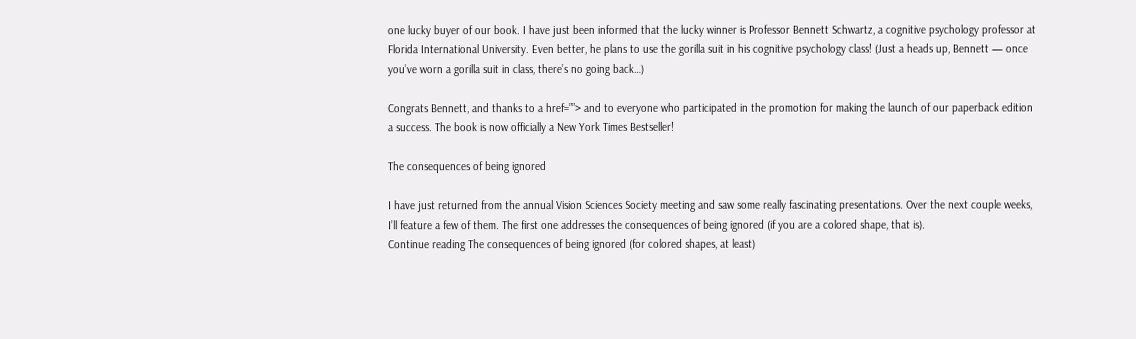one lucky buyer of our book. I have just been informed that the lucky winner is Professor Bennett Schwartz, a cognitive psychology professor at Florida International University. Even better, he plans to use the gorilla suit in his cognitive psychology class! (Just a heads up, Bennett — once you’ve worn a gorilla suit in class, there’s no going back…)

Congrats Bennett, and thanks to a href=””> and to everyone who participated in the promotion for making the launch of our paperback edition a success. The book is now officially a New York Times Bestseller!

The consequences of being ignored

I have just returned from the annual Vision Sciences Society meeting and saw some really fascinating presentations. Over the next couple weeks, I’ll feature a few of them. The first one addresses the consequences of being ignored (if you are a colored shape, that is).
Continue reading The consequences of being ignored (for colored shapes, at least)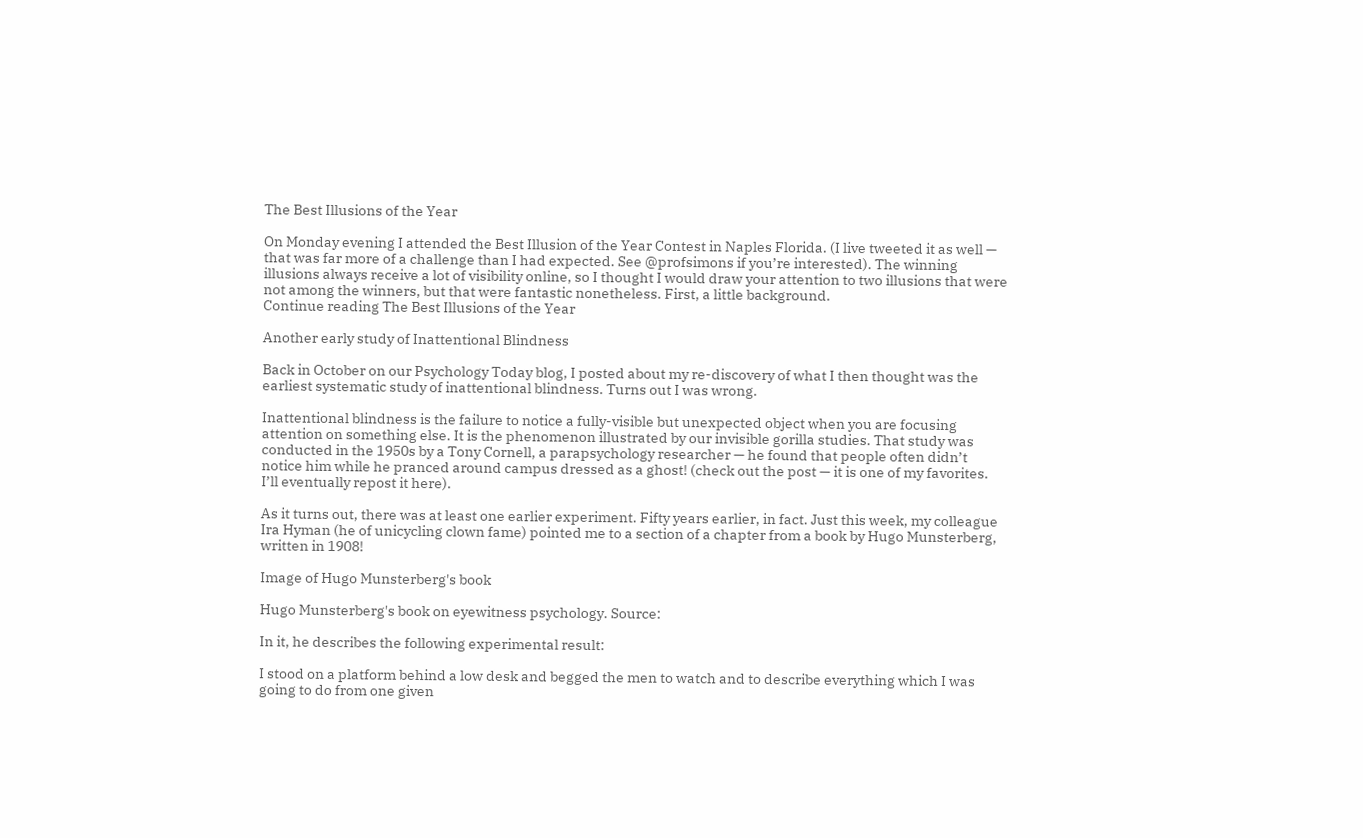The Best Illusions of the Year

On Monday evening I attended the Best Illusion of the Year Contest in Naples Florida. (I live tweeted it as well — that was far more of a challenge than I had expected. See @profsimons if you’re interested). The winning illusions always receive a lot of visibility online, so I thought I would draw your attention to two illusions that were not among the winners, but that were fantastic nonetheless. First, a little background.
Continue reading The Best Illusions of the Year

Another early study of Inattentional Blindness

Back in October on our Psychology Today blog, I posted about my re-discovery of what I then thought was the earliest systematic study of inattentional blindness. Turns out I was wrong.

Inattentional blindness is the failure to notice a fully-visible but unexpected object when you are focusing attention on something else. It is the phenomenon illustrated by our invisible gorilla studies. That study was conducted in the 1950s by a Tony Cornell, a parapsychology researcher — he found that people often didn’t notice him while he pranced around campus dressed as a ghost! (check out the post — it is one of my favorites. I’ll eventually repost it here).

As it turns out, there was at least one earlier experiment. Fifty years earlier, in fact. Just this week, my colleague Ira Hyman (he of unicycling clown fame) pointed me to a section of a chapter from a book by Hugo Munsterberg, written in 1908!

Image of Hugo Munsterberg's book

Hugo Munsterberg's book on eyewitness psychology. Source:

In it, he describes the following experimental result:

I stood on a platform behind a low desk and begged the men to watch and to describe everything which I was going to do from one given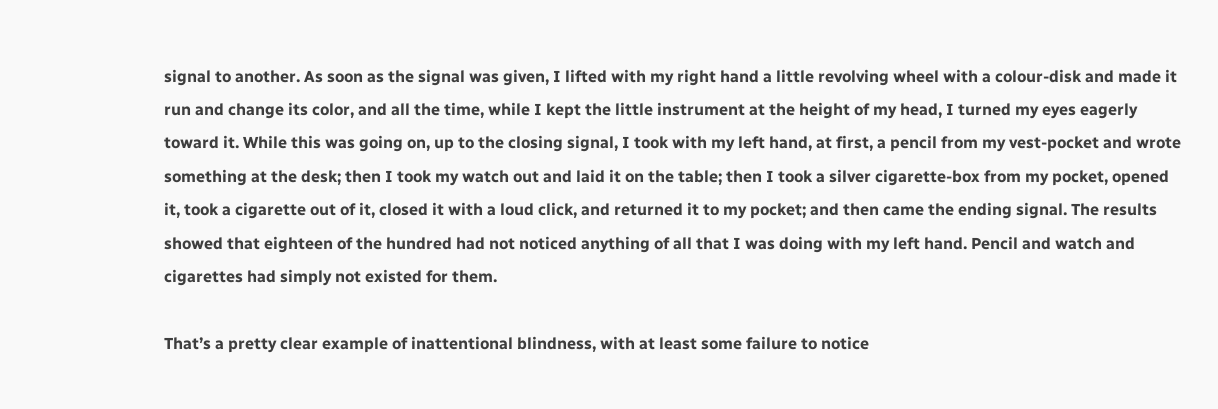signal to another. As soon as the signal was given, I lifted with my right hand a little revolving wheel with a colour-disk and made it run and change its color, and all the time, while I kept the little instrument at the height of my head, I turned my eyes eagerly toward it. While this was going on, up to the closing signal, I took with my left hand, at first, a pencil from my vest-pocket and wrote something at the desk; then I took my watch out and laid it on the table; then I took a silver cigarette-box from my pocket, opened it, took a cigarette out of it, closed it with a loud click, and returned it to my pocket; and then came the ending signal. The results showed that eighteen of the hundred had not noticed anything of all that I was doing with my left hand. Pencil and watch and cigarettes had simply not existed for them.

That’s a pretty clear example of inattentional blindness, with at least some failure to notice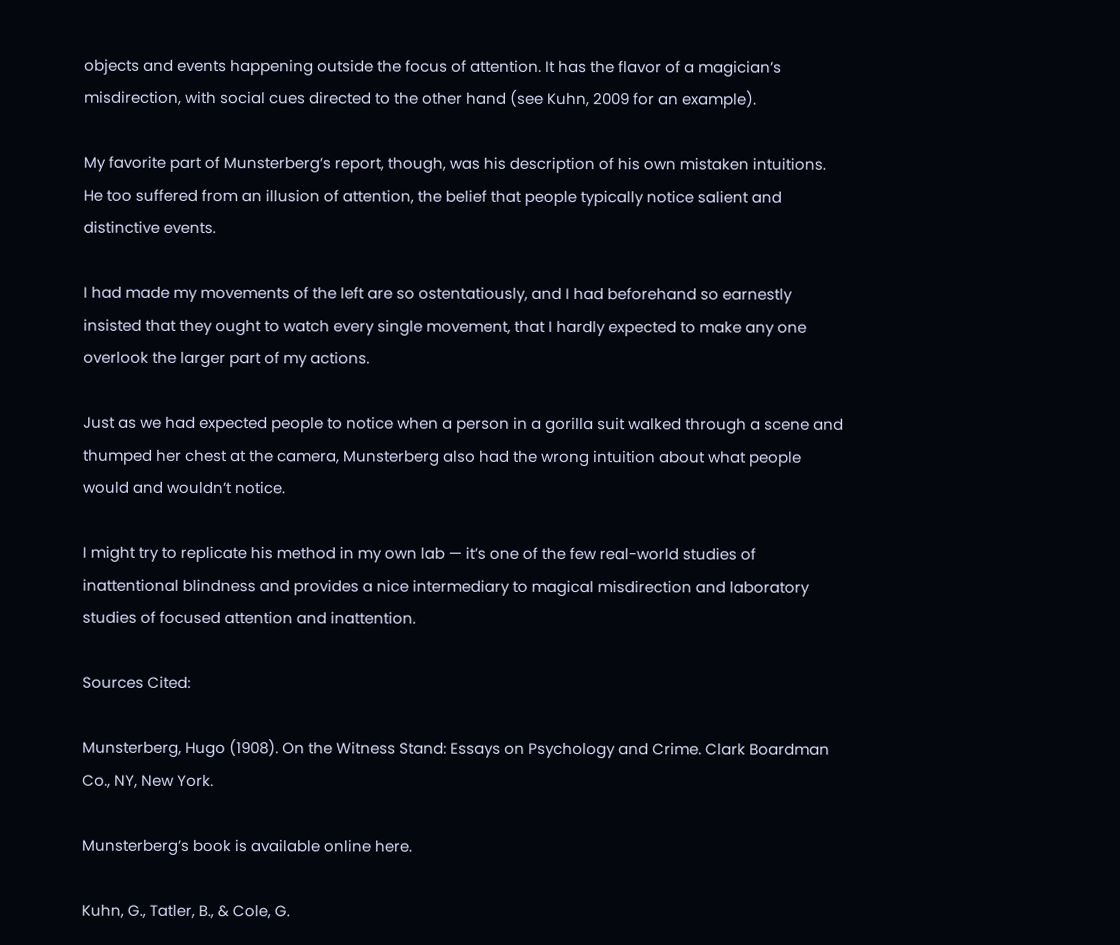objects and events happening outside the focus of attention. It has the flavor of a magician’s misdirection, with social cues directed to the other hand (see Kuhn, 2009 for an example).

My favorite part of Munsterberg’s report, though, was his description of his own mistaken intuitions. He too suffered from an illusion of attention, the belief that people typically notice salient and distinctive events.

I had made my movements of the left are so ostentatiously, and I had beforehand so earnestly insisted that they ought to watch every single movement, that I hardly expected to make any one overlook the larger part of my actions.

Just as we had expected people to notice when a person in a gorilla suit walked through a scene and thumped her chest at the camera, Munsterberg also had the wrong intuition about what people would and wouldn’t notice.

I might try to replicate his method in my own lab — it’s one of the few real-world studies of inattentional blindness and provides a nice intermediary to magical misdirection and laboratory studies of focused attention and inattention.

Sources Cited:

Munsterberg, Hugo (1908). On the Witness Stand: Essays on Psychology and Crime. Clark Boardman Co., NY, New York.

Munsterberg’s book is available online here.

Kuhn, G., Tatler, B., & Cole, G.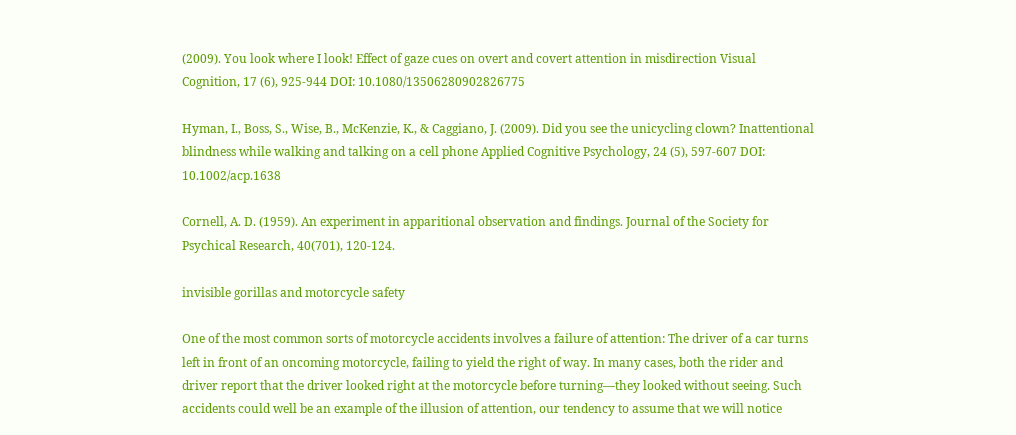(2009). You look where I look! Effect of gaze cues on overt and covert attention in misdirection Visual Cognition, 17 (6), 925-944 DOI: 10.1080/13506280902826775

Hyman, I., Boss, S., Wise, B., McKenzie, K., & Caggiano, J. (2009). Did you see the unicycling clown? Inattentional blindness while walking and talking on a cell phone Applied Cognitive Psychology, 24 (5), 597-607 DOI: 10.1002/acp.1638

Cornell, A. D. (1959). An experiment in apparitional observation and findings. Journal of the Society for Psychical Research, 40(701), 120-124.

invisible gorillas and motorcycle safety

One of the most common sorts of motorcycle accidents involves a failure of attention: The driver of a car turns left in front of an oncoming motorcycle, failing to yield the right of way. In many cases, both the rider and driver report that the driver looked right at the motorcycle before turning—they looked without seeing. Such accidents could well be an example of the illusion of attention, our tendency to assume that we will notice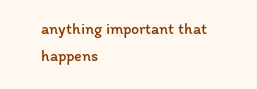anything important that happens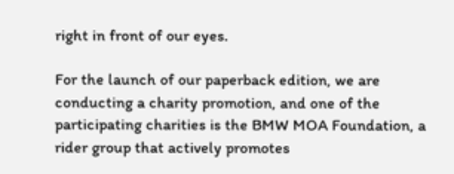right in front of our eyes.

For the launch of our paperback edition, we are conducting a charity promotion, and one of the participating charities is the BMW MOA Foundation, a rider group that actively promotes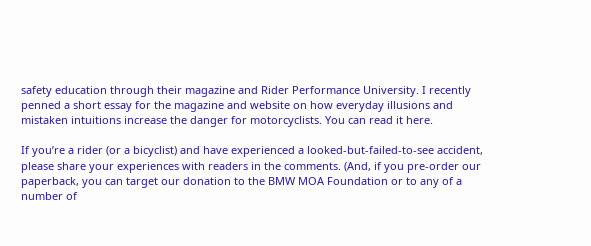safety education through their magazine and Rider Performance University. I recently penned a short essay for the magazine and website on how everyday illusions and mistaken intuitions increase the danger for motorcyclists. You can read it here.

If you’re a rider (or a bicyclist) and have experienced a looked-but-failed-to-see accident, please share your experiences with readers in the comments. (And, if you pre-order our paperback, you can target our donation to the BMW MOA Foundation or to any of a number of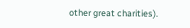other great charities).